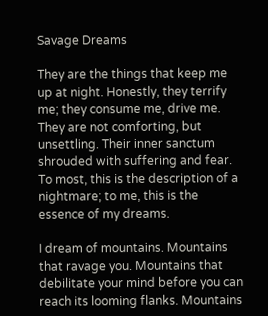Savage Dreams

They are the things that keep me up at night. Honestly, they terrify me; they consume me, drive me. They are not comforting, but unsettling. Their inner sanctum shrouded with suffering and fear. To most, this is the description of a nightmare; to me, this is the essence of my dreams.

I dream of mountains. Mountains that ravage you. Mountains that debilitate your mind before you can reach its looming flanks. Mountains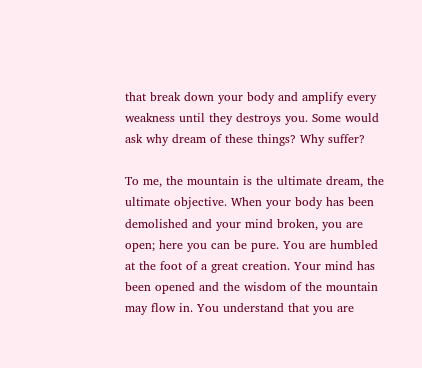that break down your body and amplify every weakness until they destroys you. Some would ask why dream of these things? Why suffer?

To me, the mountain is the ultimate dream, the ultimate objective. When your body has been demolished and your mind broken, you are open; here you can be pure. You are humbled at the foot of a great creation. Your mind has been opened and the wisdom of the mountain may flow in. You understand that you are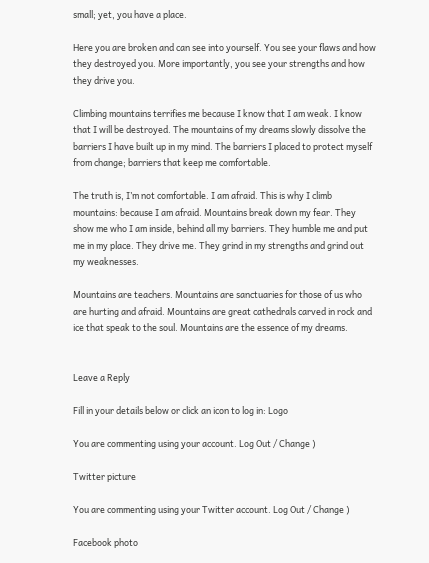small; yet, you have a place.

Here you are broken and can see into yourself. You see your flaws and how they destroyed you. More importantly, you see your strengths and how they drive you.

Climbing mountains terrifies me because I know that I am weak. I know that I will be destroyed. The mountains of my dreams slowly dissolve the barriers I have built up in my mind. The barriers I placed to protect myself from change; barriers that keep me comfortable.

The truth is, I’m not comfortable. I am afraid. This is why I climb mountains: because I am afraid. Mountains break down my fear. They show me who I am inside, behind all my barriers. They humble me and put me in my place. They drive me. They grind in my strengths and grind out my weaknesses.

Mountains are teachers. Mountains are sanctuaries for those of us who are hurting and afraid. Mountains are great cathedrals carved in rock and ice that speak to the soul. Mountains are the essence of my dreams.


Leave a Reply

Fill in your details below or click an icon to log in: Logo

You are commenting using your account. Log Out / Change )

Twitter picture

You are commenting using your Twitter account. Log Out / Change )

Facebook photo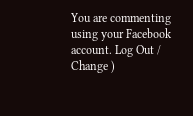You are commenting using your Facebook account. Log Out / Change )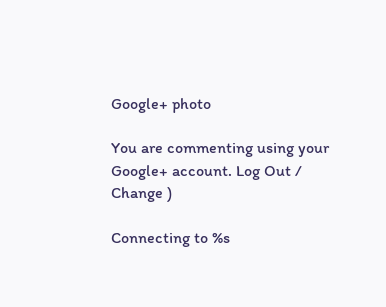Google+ photo

You are commenting using your Google+ account. Log Out / Change )

Connecting to %s